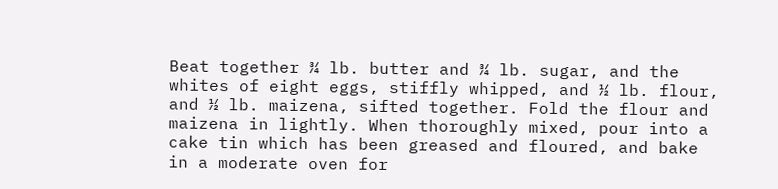Beat together ¾ lb. butter and ¾ lb. sugar, and the whites of eight eggs, stiffly whipped, and ½ lb. flour, and ½ lb. maizena, sifted together. Fold the flour and maizena in lightly. When thoroughly mixed, pour into a cake tin which has been greased and floured, and bake in a moderate oven for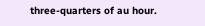three-quarters of au hour.